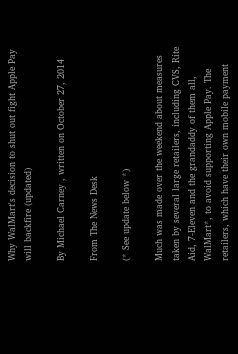Why WalMart's decision to shut out fight Apple Pay will backfire (updated)

By Michael Carney , written on October 27, 2014

From The News Desk

(* See update below *)

Much was made over the weekend about measures taken by several large retailers, including CVS, Rite Aid, 7-Eleven and the grandaddy of them all, WalMart*, to avoid supporting Apple Pay. The retailers, which have their own mobile payment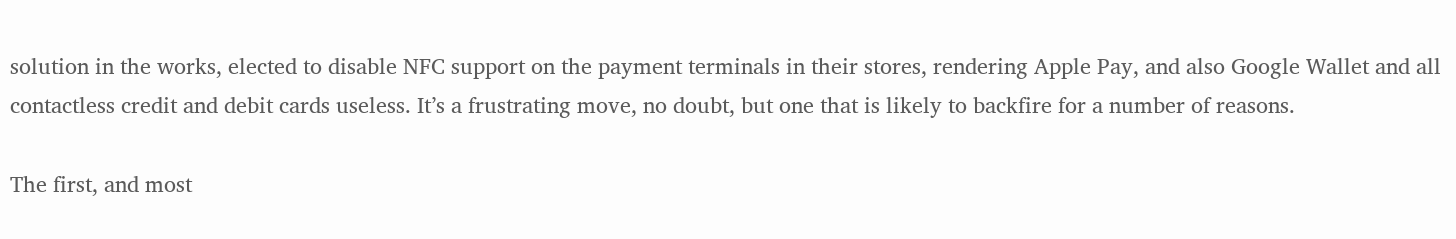solution in the works, elected to disable NFC support on the payment terminals in their stores, rendering Apple Pay, and also Google Wallet and all contactless credit and debit cards useless. It’s a frustrating move, no doubt, but one that is likely to backfire for a number of reasons.

The first, and most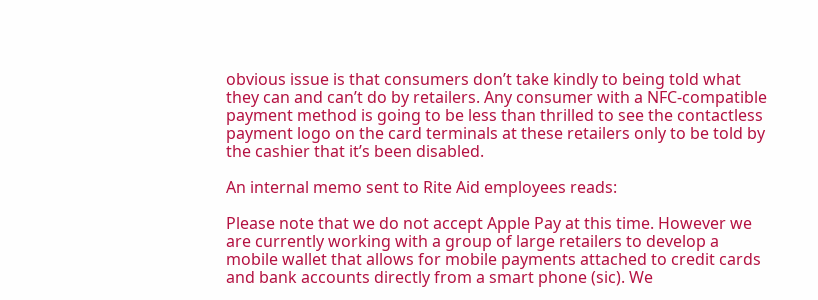obvious issue is that consumers don’t take kindly to being told what they can and can’t do by retailers. Any consumer with a NFC-compatible payment method is going to be less than thrilled to see the contactless payment logo on the card terminals at these retailers only to be told by the cashier that it’s been disabled.

An internal memo sent to Rite Aid employees reads:

Please note that we do not accept Apple Pay at this time. However we are currently working with a group of large retailers to develop a mobile wallet that allows for mobile payments attached to credit cards and bank accounts directly from a smart phone (sic). We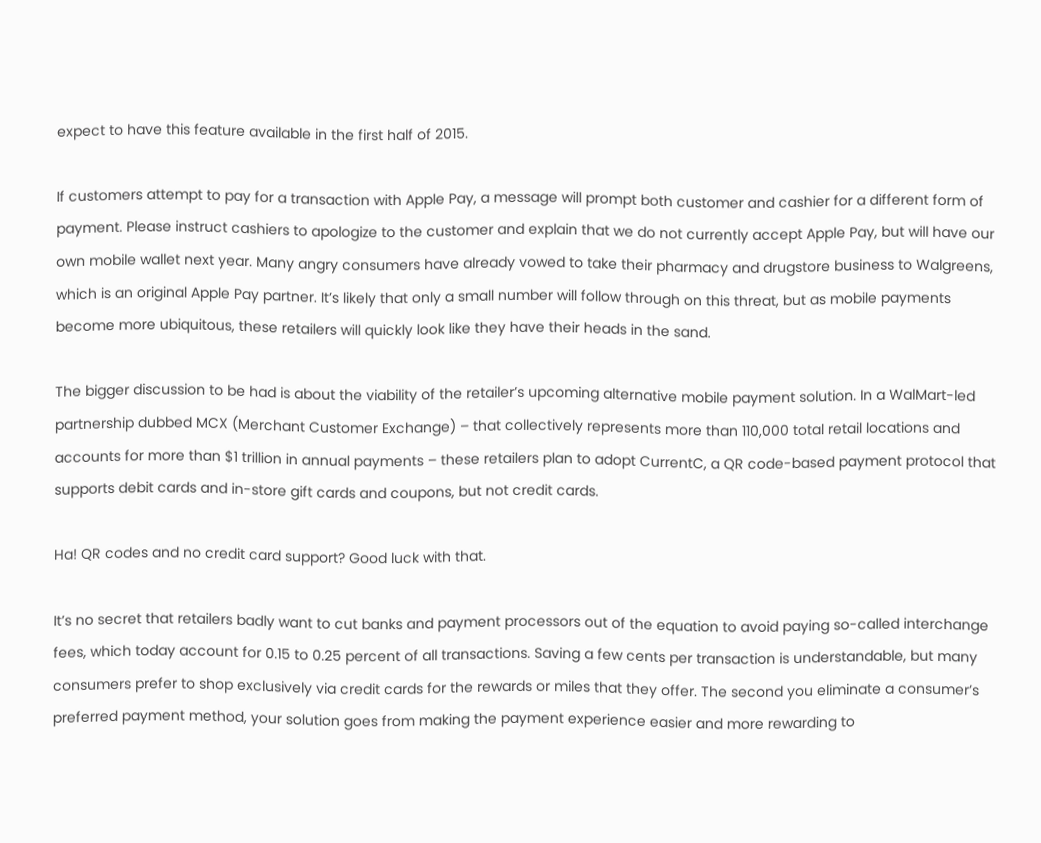expect to have this feature available in the first half of 2015.

If customers attempt to pay for a transaction with Apple Pay, a message will prompt both customer and cashier for a different form of payment. Please instruct cashiers to apologize to the customer and explain that we do not currently accept Apple Pay, but will have our own mobile wallet next year. Many angry consumers have already vowed to take their pharmacy and drugstore business to Walgreens, which is an original Apple Pay partner. It’s likely that only a small number will follow through on this threat, but as mobile payments become more ubiquitous, these retailers will quickly look like they have their heads in the sand.

The bigger discussion to be had is about the viability of the retailer’s upcoming alternative mobile payment solution. In a WalMart-led partnership dubbed MCX (Merchant Customer Exchange) – that collectively represents more than 110,000 total retail locations and accounts for more than $1 trillion in annual payments – these retailers plan to adopt CurrentC, a QR code-based payment protocol that supports debit cards and in-store gift cards and coupons, but not credit cards.

Ha! QR codes and no credit card support? Good luck with that.

It’s no secret that retailers badly want to cut banks and payment processors out of the equation to avoid paying so-called interchange fees, which today account for 0.15 to 0.25 percent of all transactions. Saving a few cents per transaction is understandable, but many consumers prefer to shop exclusively via credit cards for the rewards or miles that they offer. The second you eliminate a consumer’s preferred payment method, your solution goes from making the payment experience easier and more rewarding to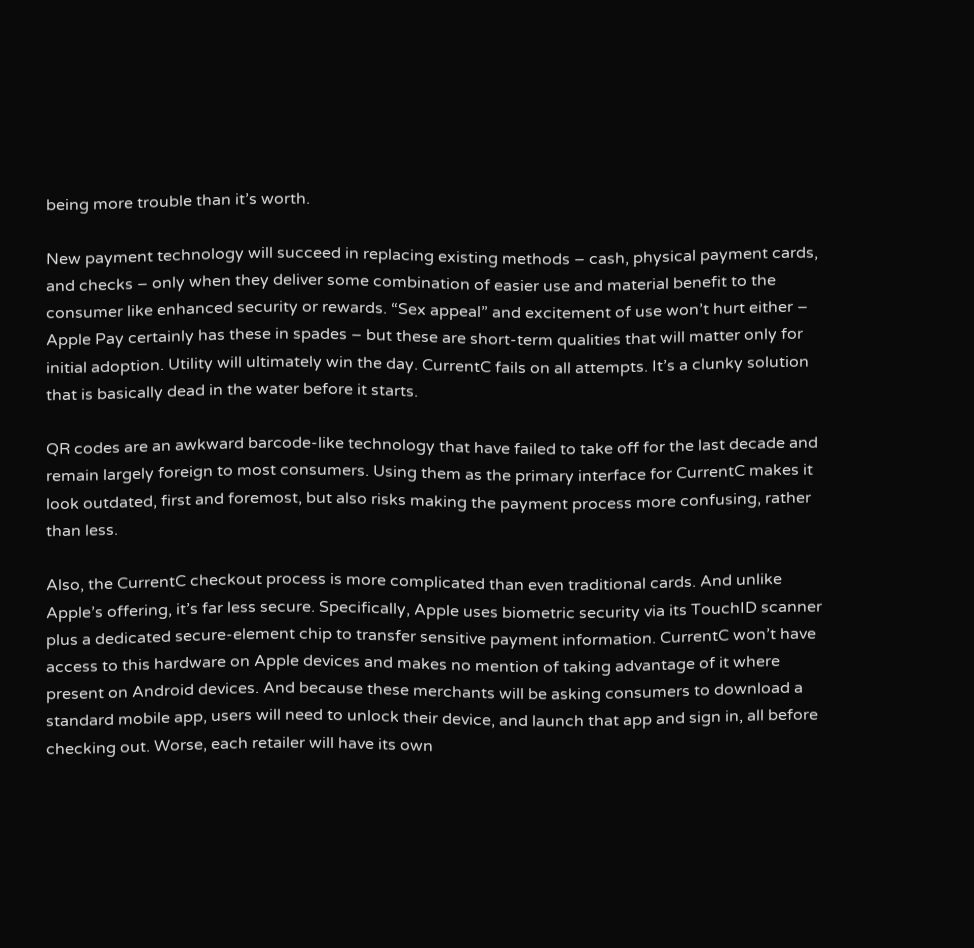being more trouble than it’s worth.

New payment technology will succeed in replacing existing methods – cash, physical payment cards, and checks – only when they deliver some combination of easier use and material benefit to the consumer like enhanced security or rewards. “Sex appeal” and excitement of use won’t hurt either – Apple Pay certainly has these in spades – but these are short-term qualities that will matter only for initial adoption. Utility will ultimately win the day. CurrentC fails on all attempts. It’s a clunky solution that is basically dead in the water before it starts.

QR codes are an awkward barcode-like technology that have failed to take off for the last decade and remain largely foreign to most consumers. Using them as the primary interface for CurrentC makes it look outdated, first and foremost, but also risks making the payment process more confusing, rather than less.

Also, the CurrentC checkout process is more complicated than even traditional cards. And unlike Apple’s offering, it’s far less secure. Specifically, Apple uses biometric security via its TouchID scanner plus a dedicated secure-element chip to transfer sensitive payment information. CurrentC won’t have access to this hardware on Apple devices and makes no mention of taking advantage of it where present on Android devices. And because these merchants will be asking consumers to download a standard mobile app, users will need to unlock their device, and launch that app and sign in, all before checking out. Worse, each retailer will have its own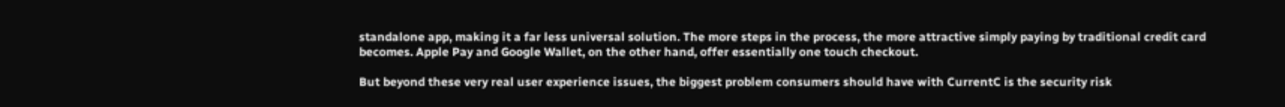standalone app, making it a far less universal solution. The more steps in the process, the more attractive simply paying by traditional credit card becomes. Apple Pay and Google Wallet, on the other hand, offer essentially one touch checkout.

But beyond these very real user experience issues, the biggest problem consumers should have with CurrentC is the security risk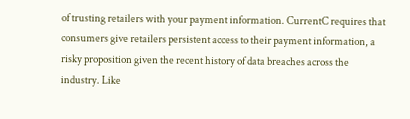of trusting retailers with your payment information. CurrentC requires that consumers give retailers persistent access to their payment information, a risky proposition given the recent history of data breaches across the industry. Like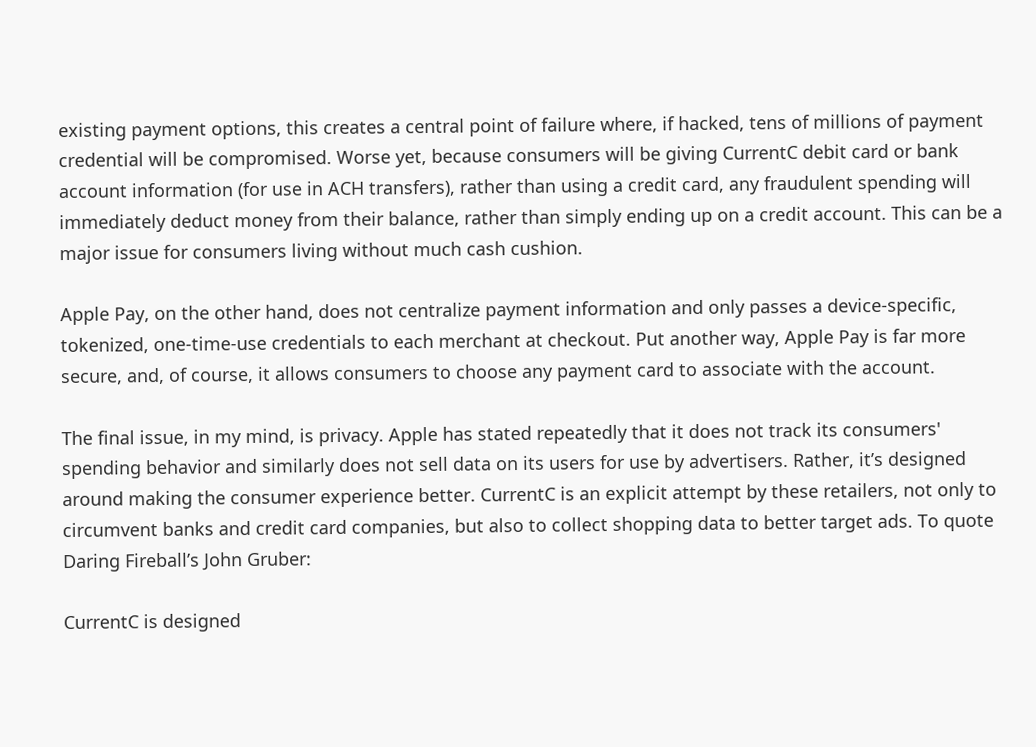existing payment options, this creates a central point of failure where, if hacked, tens of millions of payment credential will be compromised. Worse yet, because consumers will be giving CurrentC debit card or bank account information (for use in ACH transfers), rather than using a credit card, any fraudulent spending will immediately deduct money from their balance, rather than simply ending up on a credit account. This can be a major issue for consumers living without much cash cushion.

Apple Pay, on the other hand, does not centralize payment information and only passes a device-specific, tokenized, one-time-use credentials to each merchant at checkout. Put another way, Apple Pay is far more secure, and, of course, it allows consumers to choose any payment card to associate with the account.

The final issue, in my mind, is privacy. Apple has stated repeatedly that it does not track its consumers' spending behavior and similarly does not sell data on its users for use by advertisers. Rather, it’s designed around making the consumer experience better. CurrentC is an explicit attempt by these retailers, not only to circumvent banks and credit card companies, but also to collect shopping data to better target ads. To quote Daring Fireball’s John Gruber:

CurrentC is designed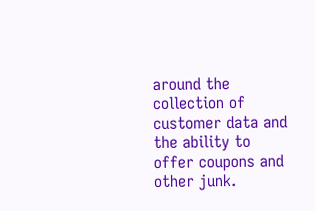around the collection of customer data and the ability to offer coupons and other junk.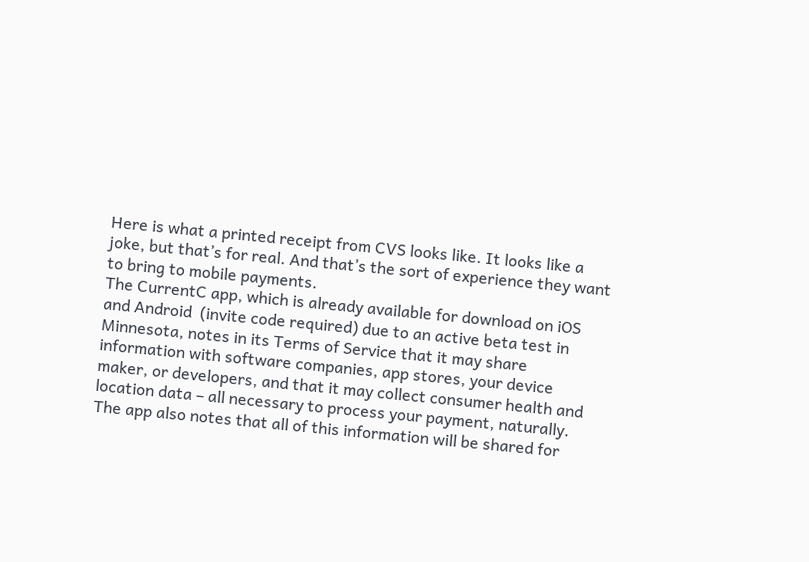Here is what a printed receipt from CVS looks like. It looks like a joke, but that’s for real. And that’s the sort of experience they want to bring to mobile payments.
The CurrentC app, which is already available for download on iOS and Android  (invite code required) due to an active beta test in Minnesota, notes in its Terms of Service that it may share information with software companies, app stores, your device maker, or developers, and that it may collect consumer health and location data – all necessary to process your payment, naturally. The app also notes that all of this information will be shared for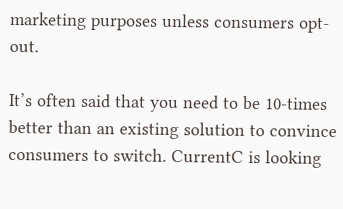marketing purposes unless consumers opt-out.

It’s often said that you need to be 10-times better than an existing solution to convince consumers to switch. CurrentC is looking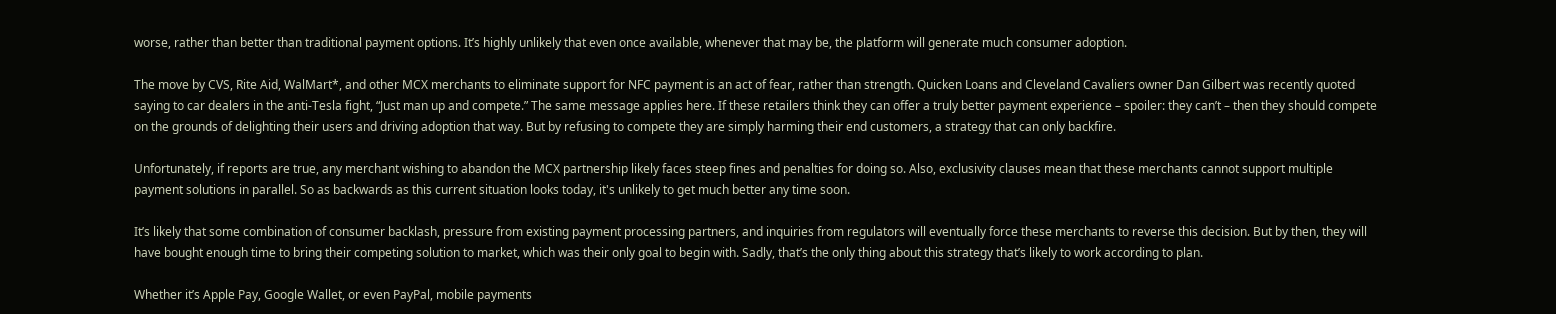worse, rather than better than traditional payment options. It’s highly unlikely that even once available, whenever that may be, the platform will generate much consumer adoption.

The move by CVS, Rite Aid, WalMart*, and other MCX merchants to eliminate support for NFC payment is an act of fear, rather than strength. Quicken Loans and Cleveland Cavaliers owner Dan Gilbert was recently quoted saying to car dealers in the anti-Tesla fight, “Just man up and compete.” The same message applies here. If these retailers think they can offer a truly better payment experience – spoiler: they can’t – then they should compete on the grounds of delighting their users and driving adoption that way. But by refusing to compete they are simply harming their end customers, a strategy that can only backfire.

Unfortunately, if reports are true, any merchant wishing to abandon the MCX partnership likely faces steep fines and penalties for doing so. Also, exclusivity clauses mean that these merchants cannot support multiple payment solutions in parallel. So as backwards as this current situation looks today, it's unlikely to get much better any time soon.

It’s likely that some combination of consumer backlash, pressure from existing payment processing partners, and inquiries from regulators will eventually force these merchants to reverse this decision. But by then, they will have bought enough time to bring their competing solution to market, which was their only goal to begin with. Sadly, that’s the only thing about this strategy that’s likely to work according to plan.

Whether it’s Apple Pay, Google Wallet, or even PayPal, mobile payments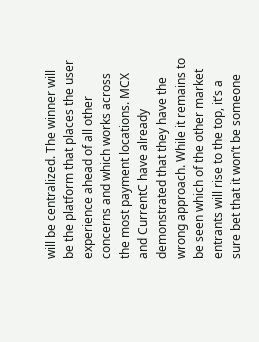will be centralized. The winner will be the platform that places the user experience ahead of all other concerns and which works across the most payment locations. MCX and CurrentC have already demonstrated that they have the wrong approach. While it remains to be seen which of the other market entrants will rise to the top, it’s a sure bet that it won’t be someone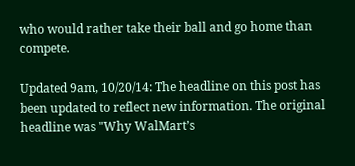who would rather take their ball and go home than compete.

Updated 9am, 10/20/14: The headline on this post has been updated to reflect new information. The original headline was "Why WalMart’s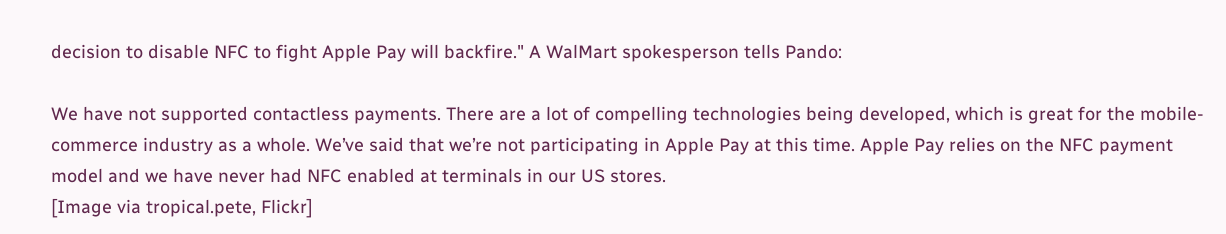decision to disable NFC to fight Apple Pay will backfire." A WalMart spokesperson tells Pando:

We have not supported contactless payments. There are a lot of compelling technologies being developed, which is great for the mobile-commerce industry as a whole. We’ve said that we’re not participating in Apple Pay at this time. Apple Pay relies on the NFC payment model and we have never had NFC enabled at terminals in our US stores.
[Image via tropical.pete, Flickr]